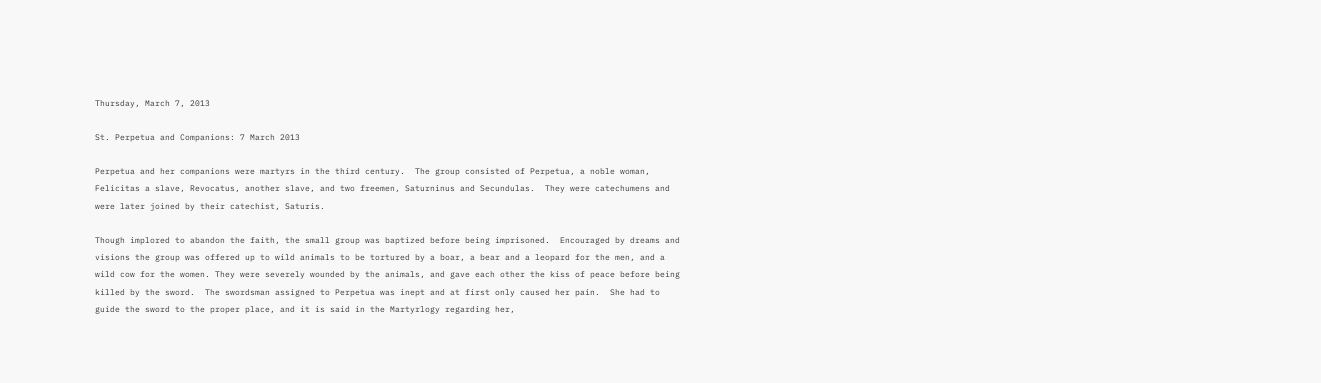Thursday, March 7, 2013

St. Perpetua and Companions: 7 March 2013

Perpetua and her companions were martyrs in the third century.  The group consisted of Perpetua, a noble woman, Felicitas a slave, Revocatus, another slave, and two freemen, Saturninus and Secundulas.  They were catechumens and were later joined by their catechist, Saturis.

Though implored to abandon the faith, the small group was baptized before being imprisoned.  Encouraged by dreams and visions the group was offered up to wild animals to be tortured by a boar, a bear and a leopard for the men, and a wild cow for the women. They were severely wounded by the animals, and gave each other the kiss of peace before being killed by the sword.  The swordsman assigned to Perpetua was inept and at first only caused her pain.  She had to guide the sword to the proper place, and it is said in the Martyrlogy regarding her,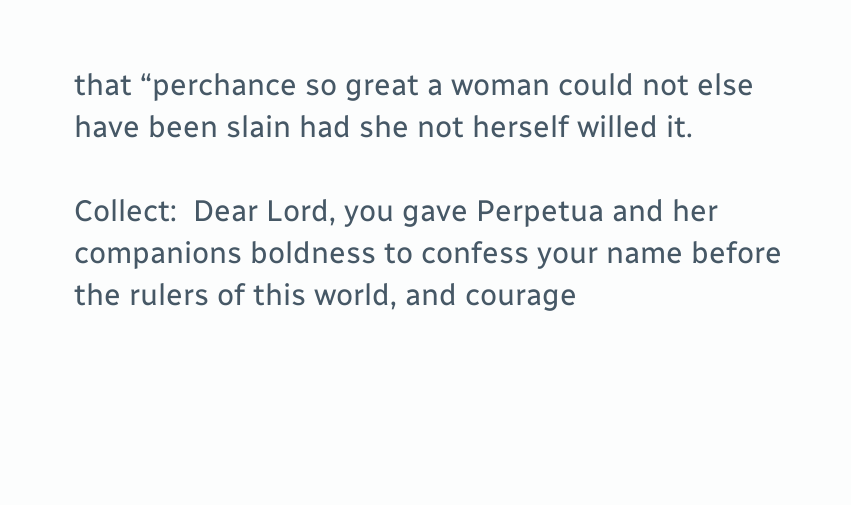that “perchance so great a woman could not else have been slain had she not herself willed it.

Collect:  Dear Lord, you gave Perpetua and her companions boldness to confess your name before the rulers of this world, and courage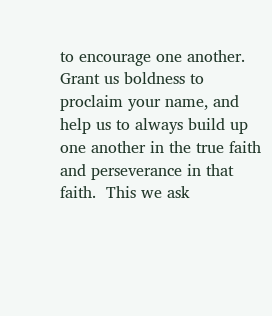to encourage one another.  Grant us boldness to proclaim your name, and help us to always build up one another in the true faith and perseverance in that faith.  This we ask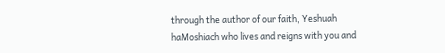through the author of our faith, Yeshuah haMoshiach who lives and reigns with you and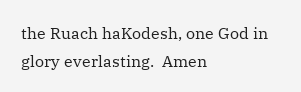the Ruach haKodesh, one God in glory everlasting.  Amen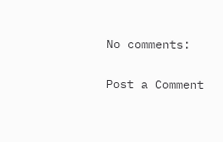No comments:

Post a Comment